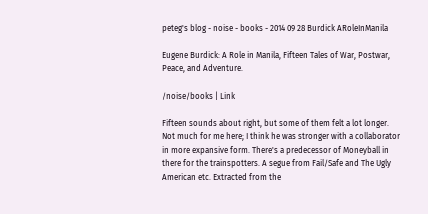peteg's blog - noise - books - 2014 09 28 Burdick ARoleInManila

Eugene Burdick: A Role in Manila, Fifteen Tales of War, Postwar, Peace, and Adventure.

/noise/books | Link

Fifteen sounds about right, but some of them felt a lot longer. Not much for me here; I think he was stronger with a collaborator in more expansive form. There's a predecessor of Moneyball in there for the trainspotters. A segue from Fail/Safe and The Ugly American etc. Extracted from the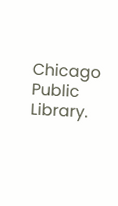Chicago Public Library.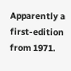Apparently a first-edition from 1971.